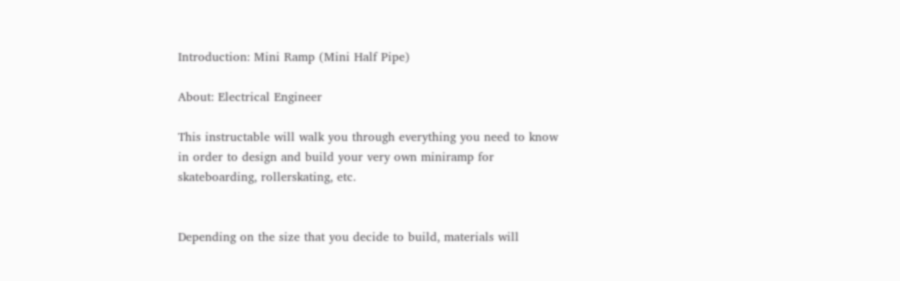Introduction: Mini Ramp (Mini Half Pipe)

About: Electrical Engineer

This instructable will walk you through everything you need to know in order to design and build your very own miniramp for skateboarding, rollerskating, etc.


Depending on the size that you decide to build, materials will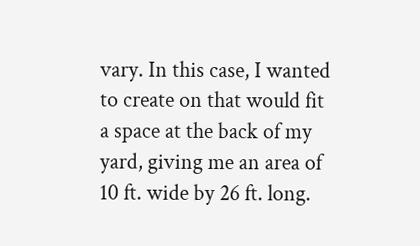vary. In this case, I wanted to create on that would fit a space at the back of my yard, giving me an area of 10 ft. wide by 26 ft. long.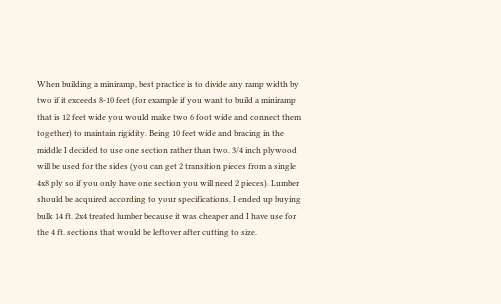When building a miniramp, best practice is to divide any ramp width by two if it exceeds 8-10 feet (for example if you want to build a miniramp that is 12 feet wide you would make two 6 foot wide and connect them together) to maintain rigidity. Being 10 feet wide and bracing in the middle I decided to use one section rather than two. 3/4 inch plywood will be used for the sides (you can get 2 transition pieces from a single 4x8 ply so if you only have one section you will need 2 pieces). Lumber should be acquired according to your specifications. I ended up buying bulk 14 ft. 2x4 treated lumber because it was cheaper and I have use for the 4 ft. sections that would be leftover after cutting to size.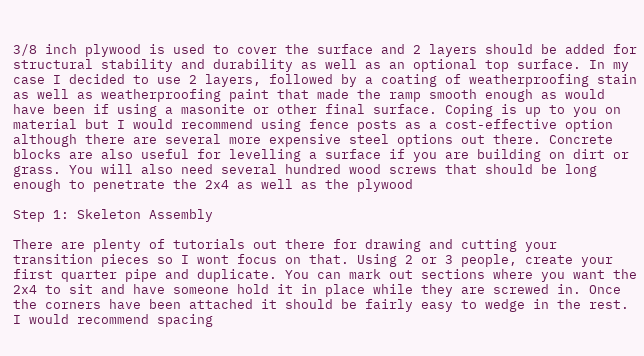3/8 inch plywood is used to cover the surface and 2 layers should be added for structural stability and durability as well as an optional top surface. In my case I decided to use 2 layers, followed by a coating of weatherproofing stain as well as weatherproofing paint that made the ramp smooth enough as would have been if using a masonite or other final surface. Coping is up to you on material but I would recommend using fence posts as a cost-effective option although there are several more expensive steel options out there. Concrete blocks are also useful for levelling a surface if you are building on dirt or grass. You will also need several hundred wood screws that should be long enough to penetrate the 2x4 as well as the plywood

Step 1: Skeleton Assembly

There are plenty of tutorials out there for drawing and cutting your transition pieces so I wont focus on that. Using 2 or 3 people, create your first quarter pipe and duplicate. You can mark out sections where you want the 2x4 to sit and have someone hold it in place while they are screwed in. Once the corners have been attached it should be fairly easy to wedge in the rest. I would recommend spacing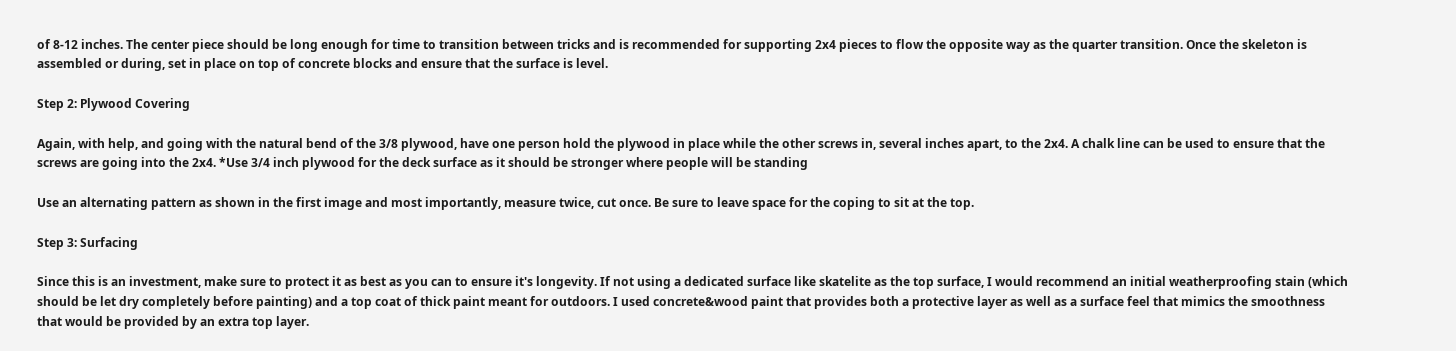of 8-12 inches. The center piece should be long enough for time to transition between tricks and is recommended for supporting 2x4 pieces to flow the opposite way as the quarter transition. Once the skeleton is assembled or during, set in place on top of concrete blocks and ensure that the surface is level.

Step 2: Plywood Covering

Again, with help, and going with the natural bend of the 3/8 plywood, have one person hold the plywood in place while the other screws in, several inches apart, to the 2x4. A chalk line can be used to ensure that the screws are going into the 2x4. *Use 3/4 inch plywood for the deck surface as it should be stronger where people will be standing

Use an alternating pattern as shown in the first image and most importantly, measure twice, cut once. Be sure to leave space for the coping to sit at the top.

Step 3: Surfacing

Since this is an investment, make sure to protect it as best as you can to ensure it's longevity. If not using a dedicated surface like skatelite as the top surface, I would recommend an initial weatherproofing stain (which should be let dry completely before painting) and a top coat of thick paint meant for outdoors. I used concrete&wood paint that provides both a protective layer as well as a surface feel that mimics the smoothness that would be provided by an extra top layer.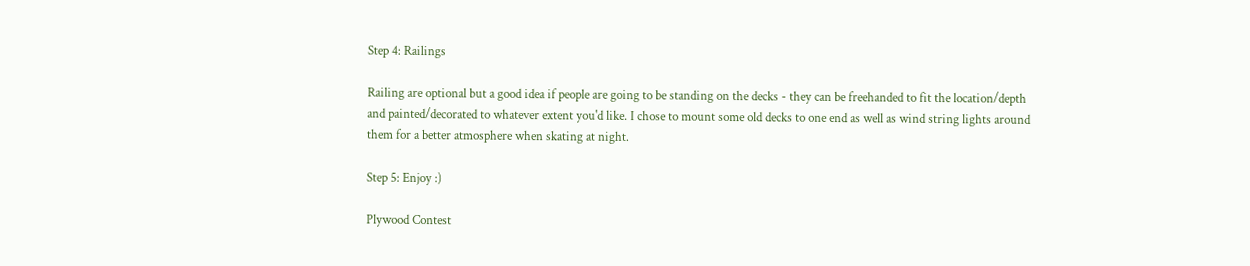Step 4: Railings

Railing are optional but a good idea if people are going to be standing on the decks - they can be freehanded to fit the location/depth and painted/decorated to whatever extent you'd like. I chose to mount some old decks to one end as well as wind string lights around them for a better atmosphere when skating at night.

Step 5: Enjoy :)

Plywood Contest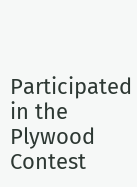Participated in the
Plywood Contest